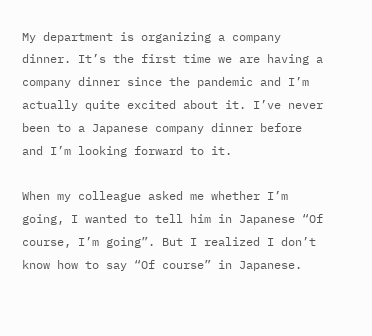My department is organizing a company dinner. It’s the first time we are having a company dinner since the pandemic and I’m actually quite excited about it. I’ve never been to a Japanese company dinner before and I’m looking forward to it.

When my colleague asked me whether I’m going, I wanted to tell him in Japanese “Of course, I’m going”. But I realized I don’t know how to say “Of course” in Japanese.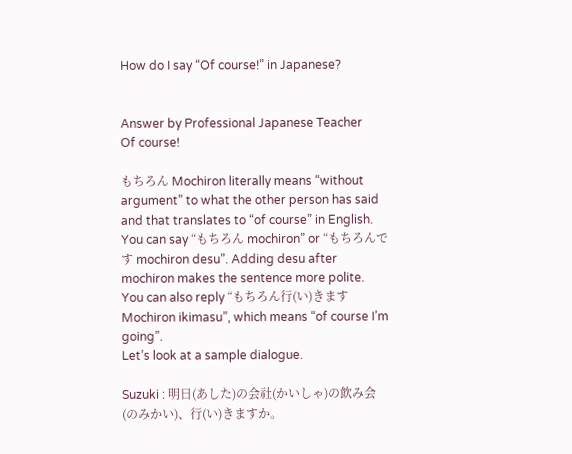How do I say “Of course!” in Japanese?


Answer by Professional Japanese Teacher
Of course!

もちろん Mochiron literally means “without argument” to what the other person has said and that translates to “of course” in English. You can say “もちろん mochiron” or “もちろんです mochiron desu”. Adding desu after mochiron makes the sentence more polite. You can also reply “もちろん行(い)きます Mochiron ikimasu”, which means “of course I’m going”.
Let’s look at a sample dialogue.

Suzuki : 明日(あした)の会社(かいしゃ)の飲み会(のみかい)、行(い)きますか。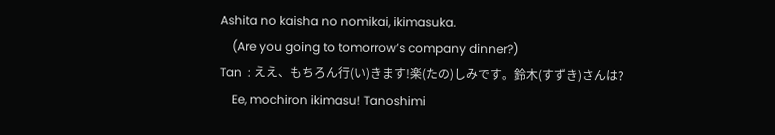Ashita no kaisha no nomikai, ikimasuka.
    (Are you going to tomorrow’s company dinner?)
Tan  : ええ、もちろん行(い)きます!楽(たの)しみです。鈴木(すずき)さんは?
    Ee, mochiron ikimasu! Tanoshimi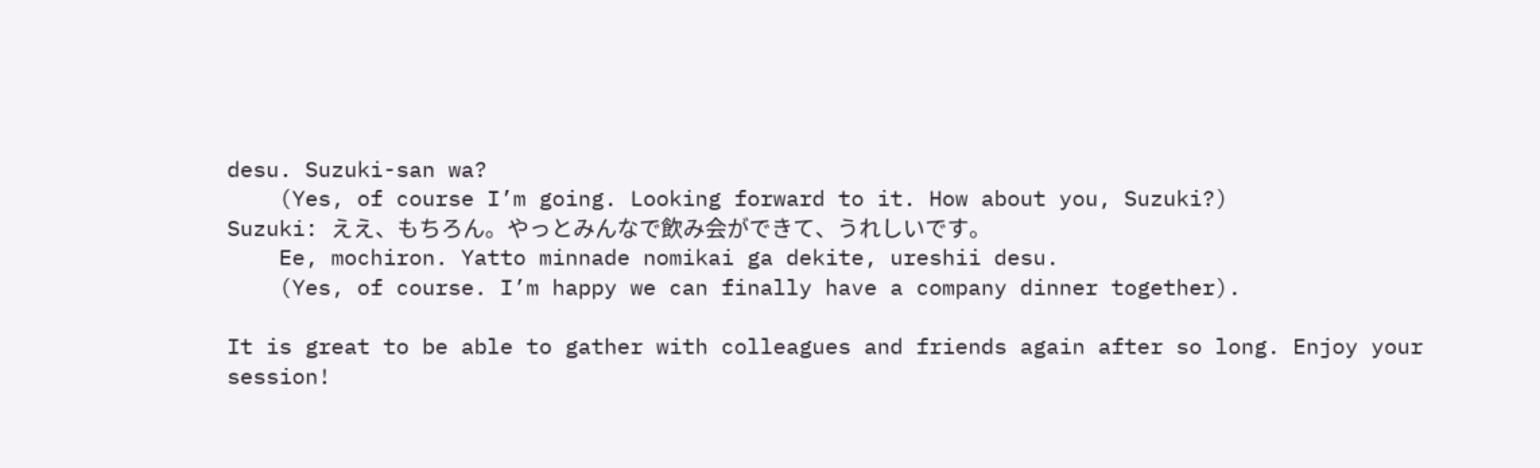desu. Suzuki-san wa?
    (Yes, of course I’m going. Looking forward to it. How about you, Suzuki?)
Suzuki: ええ、もちろん。やっとみんなで飲み会ができて、うれしいです。
    Ee, mochiron. Yatto minnade nomikai ga dekite, ureshii desu.
    (Yes, of course. I’m happy we can finally have a company dinner together).

It is great to be able to gather with colleagues and friends again after so long. Enjoy your session!